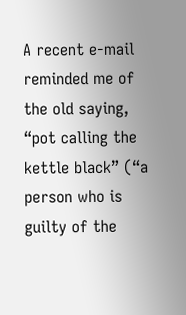A recent e-mail reminded me of the old saying, “pot calling the kettle black” (“a person who is guilty of the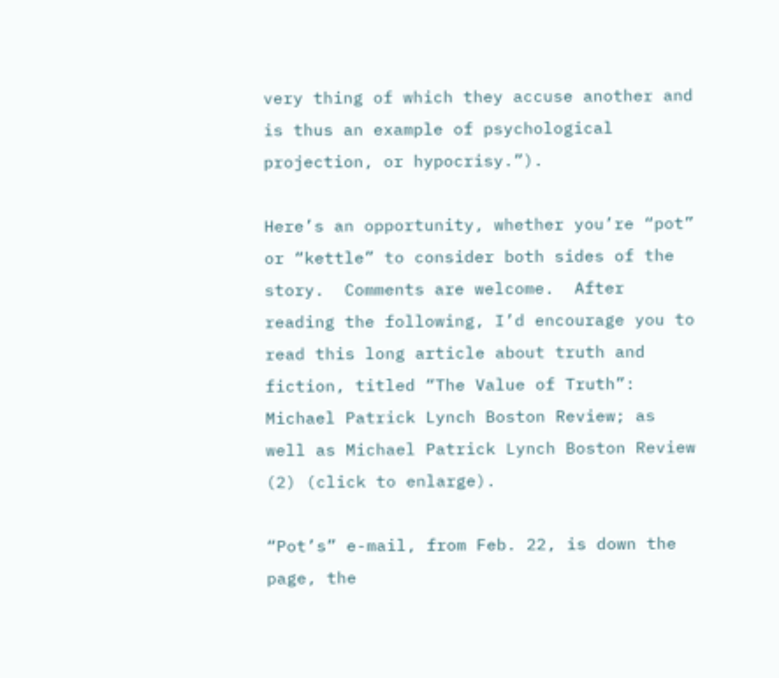very thing of which they accuse another and is thus an example of psychological projection, or hypocrisy.”).

Here’s an opportunity, whether you’re “pot” or “kettle” to consider both sides of the story.  Comments are welcome.  After reading the following, I’d encourage you to read this long article about truth and fiction, titled “The Value of Truth”: Michael Patrick Lynch Boston Review; as well as Michael Patrick Lynch Boston Review (2) (click to enlarge).

“Pot’s” e-mail, from Feb. 22, is down the page, the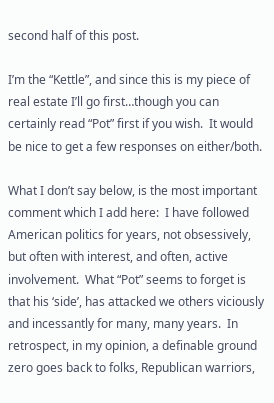second half of this post.

I’m the “Kettle”, and since this is my piece of real estate I’ll go first…though you can certainly read “Pot” first if you wish.  It would be nice to get a few responses on either/both.

What I don’t say below, is the most important comment which I add here:  I have followed American politics for years, not obsessively, but often with interest, and often, active involvement.  What “Pot” seems to forget is that his ‘side’, has attacked we others viciously and incessantly for many, many years.  In retrospect, in my opinion, a definable ground zero goes back to folks, Republican warriors,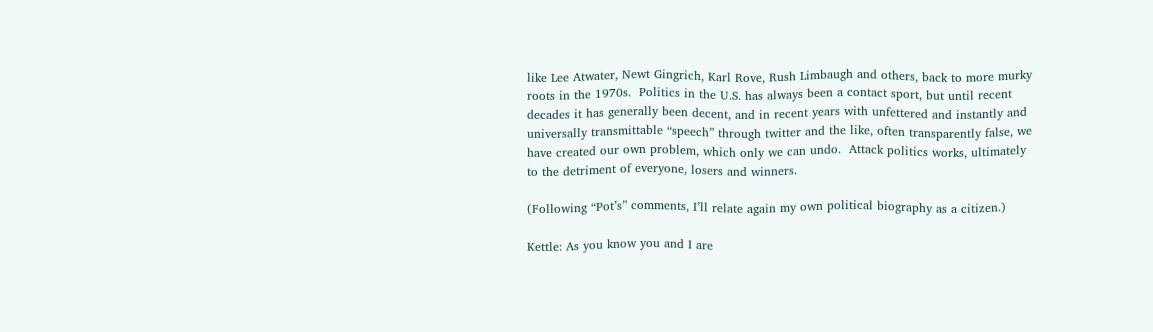like Lee Atwater, Newt Gingrich, Karl Rove, Rush Limbaugh and others, back to more murky roots in the 1970s.  Politics in the U.S. has always been a contact sport, but until recent decades it has generally been decent, and in recent years with unfettered and instantly and universally transmittable “speech” through twitter and the like, often transparently false, we have created our own problem, which only we can undo.  Attack politics works, ultimately to the detriment of everyone, losers and winners.

(Following “Pot’s” comments, I’ll relate again my own political biography as a citizen.)

Kettle: As you know you and I are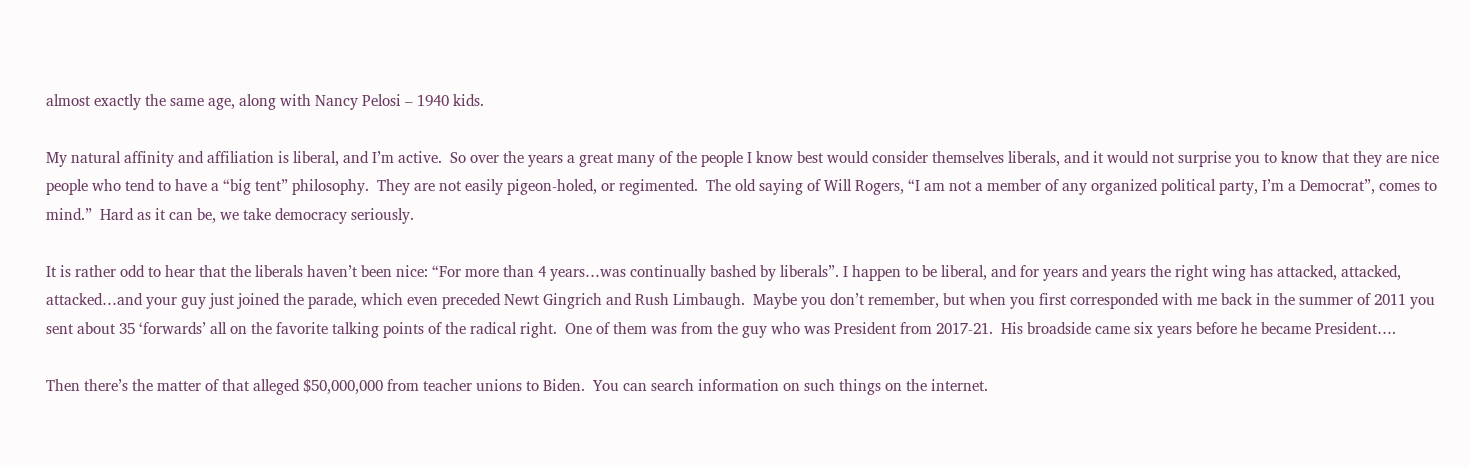almost exactly the same age, along with Nancy Pelosi – 1940 kids.

My natural affinity and affiliation is liberal, and I’m active.  So over the years a great many of the people I know best would consider themselves liberals, and it would not surprise you to know that they are nice people who tend to have a “big tent” philosophy.  They are not easily pigeon-holed, or regimented.  The old saying of Will Rogers, “I am not a member of any organized political party, I’m a Democrat”, comes to mind.”  Hard as it can be, we take democracy seriously.

It is rather odd to hear that the liberals haven’t been nice: “For more than 4 years…was continually bashed by liberals”. I happen to be liberal, and for years and years the right wing has attacked, attacked, attacked…and your guy just joined the parade, which even preceded Newt Gingrich and Rush Limbaugh.  Maybe you don’t remember, but when you first corresponded with me back in the summer of 2011 you sent about 35 ‘forwards’ all on the favorite talking points of the radical right.  One of them was from the guy who was President from 2017-21.  His broadside came six years before he became President….

Then there’s the matter of that alleged $50,000,000 from teacher unions to Biden.  You can search information on such things on the internet.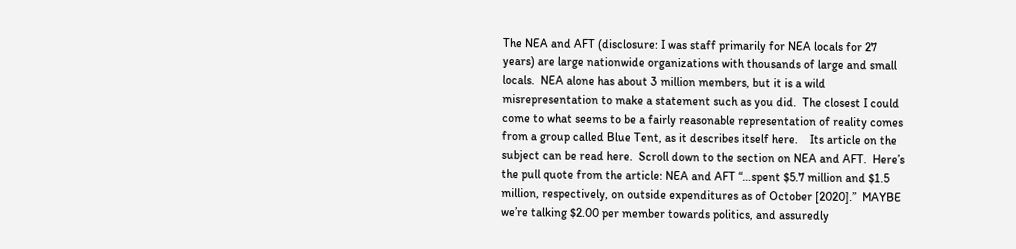The NEA and AFT (disclosure: I was staff primarily for NEA locals for 27 years) are large nationwide organizations with thousands of large and small locals.  NEA alone has about 3 million members, but it is a wild misrepresentation to make a statement such as you did.  The closest I could come to what seems to be a fairly reasonable representation of reality comes from a group called Blue Tent, as it describes itself here.    Its article on the subject can be read here.  Scroll down to the section on NEA and AFT.  Here’s the pull quote from the article: NEA and AFT “…spent $5.7 million and $1.5 million, respectively, on outside expenditures as of October [2020].”  MAYBE we’re talking $2.00 per member towards politics, and assuredly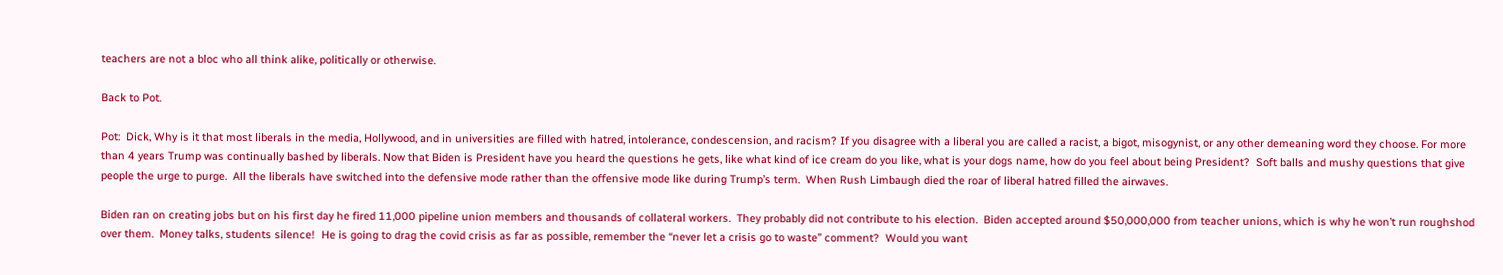teachers are not a bloc who all think alike, politically or otherwise.

Back to Pot.

Pot:  Dick, Why is it that most liberals in the media, Hollywood, and in universities are filled with hatred, intolerance, condescension, and racism? If you disagree with a liberal you are called a racist, a bigot, misogynist, or any other demeaning word they choose. For more than 4 years Trump was continually bashed by liberals. Now that Biden is President have you heard the questions he gets, like what kind of ice cream do you like, what is your dogs name, how do you feel about being President?  Soft balls and mushy questions that give people the urge to purge.  All the liberals have switched into the defensive mode rather than the offensive mode like during Trump’s term.  When Rush Limbaugh died the roar of liberal hatred filled the airwaves.

Biden ran on creating jobs but on his first day he fired 11,000 pipeline union members and thousands of collateral workers.  They probably did not contribute to his election.  Biden accepted around $50,000,000 from teacher unions, which is why he won’t run roughshod over them.  Money talks, students silence!  He is going to drag the covid crisis as far as possible, remember the “never let a crisis go to waste” comment?  Would you want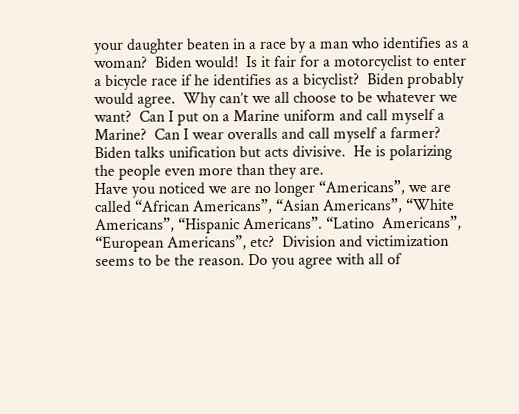your daughter beaten in a race by a man who identifies as a woman?  Biden would!  Is it fair for a motorcyclist to enter a bicycle race if he identifies as a bicyclist?  Biden probably would agree.  Why can’t we all choose to be whatever we want?  Can I put on a Marine uniform and call myself a Marine?  Can I wear overalls and call myself a farmer?  Biden talks unification but acts divisive.  He is polarizing the people even more than they are.
Have you noticed we are no longer “Americans”, we are called “African Americans”, “Asian Americans”, “White Americans”, “Hispanic Americans”. “Latino  Americans”, “European Americans”, etc?  Division and victimization seems to be the reason. Do you agree with all of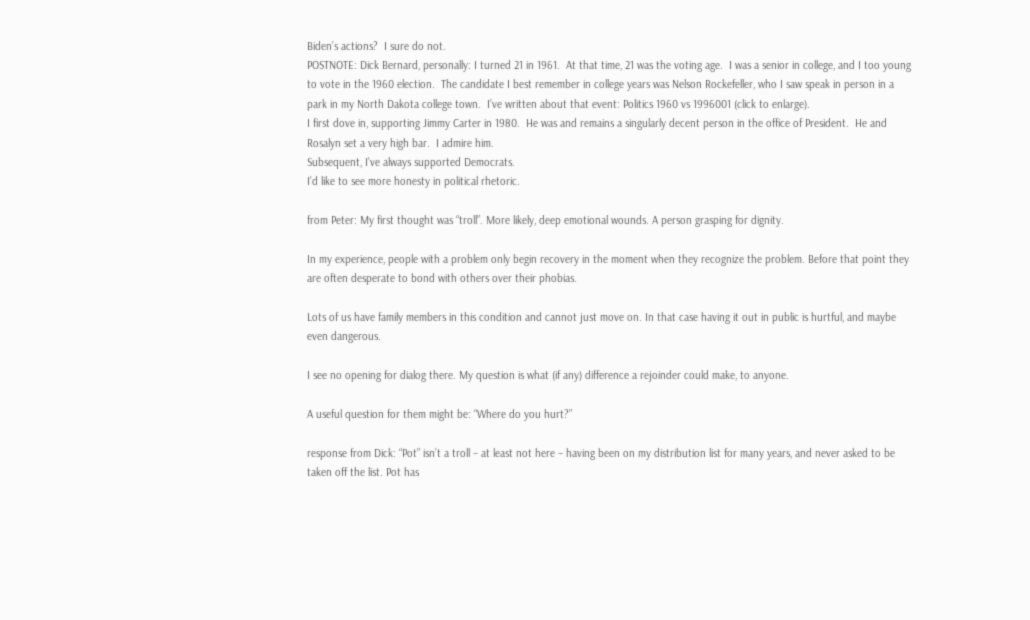Biden’s actions?  I sure do not.
POSTNOTE: Dick Bernard, personally: I turned 21 in 1961.  At that time, 21 was the voting age.  I was a senior in college, and I too young to vote in the 1960 election.  The candidate I best remember in college years was Nelson Rockefeller, who I saw speak in person in a park in my North Dakota college town.  I’ve written about that event: Politics 1960 vs 1996001 (click to enlarge).
I first dove in, supporting Jimmy Carter in 1980.  He was and remains a singularly decent person in the office of President.  He and Rosalyn set a very high bar.  I admire him.
Subsequent, I’ve always supported Democrats.
I’d like to see more honesty in political rhetoric.

from Peter: My first thought was “troll”. More likely, deep emotional wounds. A person grasping for dignity.

In my experience, people with a problem only begin recovery in the moment when they recognize the problem. Before that point they are often desperate to bond with others over their phobias.

Lots of us have family members in this condition and cannot just move on. In that case having it out in public is hurtful, and maybe even dangerous.

I see no opening for dialog there. My question is what (if any) difference a rejoinder could make, to anyone.

A useful question for them might be: “Where do you hurt?”

response from Dick: “Pot” isn’t a troll – at least not here – having been on my distribution list for many years, and never asked to be taken off the list. Pot has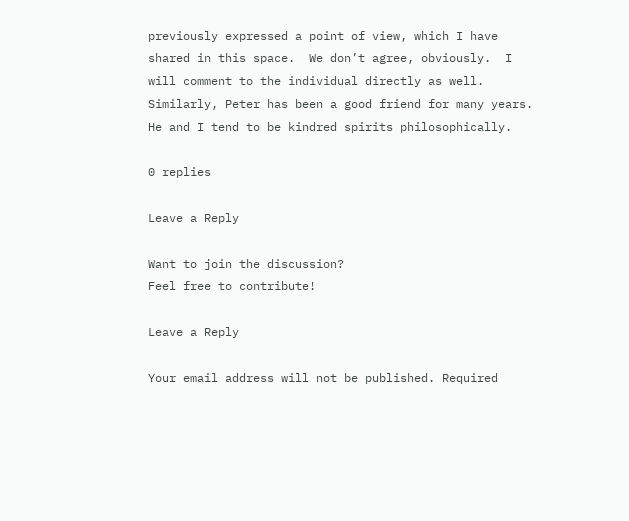previously expressed a point of view, which I have shared in this space.  We don’t agree, obviously.  I will comment to the individual directly as well.   Similarly, Peter has been a good friend for many years.  He and I tend to be kindred spirits philosophically.

0 replies

Leave a Reply

Want to join the discussion?
Feel free to contribute!

Leave a Reply

Your email address will not be published. Required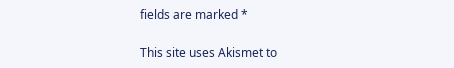fields are marked *

This site uses Akismet to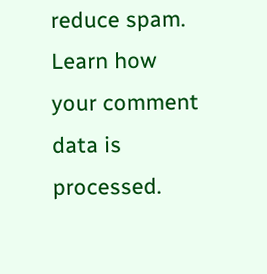reduce spam. Learn how your comment data is processed.